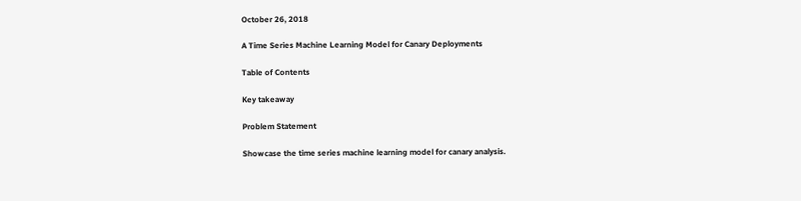October 26, 2018

A Time Series Machine Learning Model for Canary Deployments

Table of Contents

Key takeaway

Problem Statement

Showcase the time series machine learning model for canary analysis.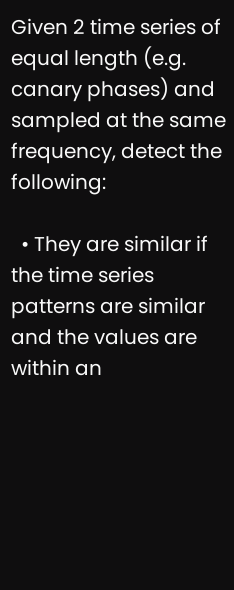Given 2 time series of equal length (e.g. canary phases) and sampled at the same frequency, detect the following:

  • They are similar if the time series patterns are similar and the values are within an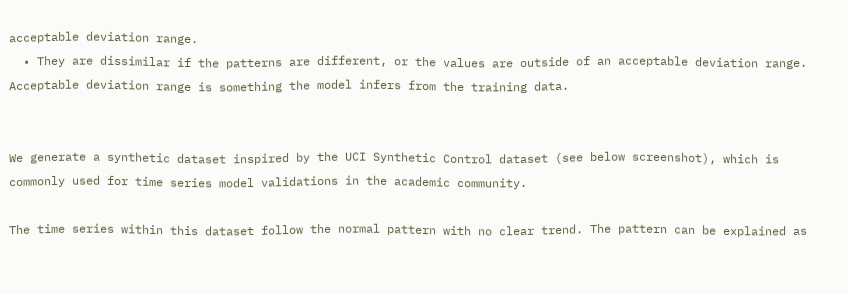acceptable deviation range.
  • They are dissimilar if the patterns are different, or the values are outside of an acceptable deviation range. Acceptable deviation range is something the model infers from the training data.


We generate a synthetic dataset inspired by the UCI Synthetic Control dataset (see below screenshot), which is commonly used for time series model validations in the academic community.

The time series within this dataset follow the normal pattern with no clear trend. The pattern can be explained as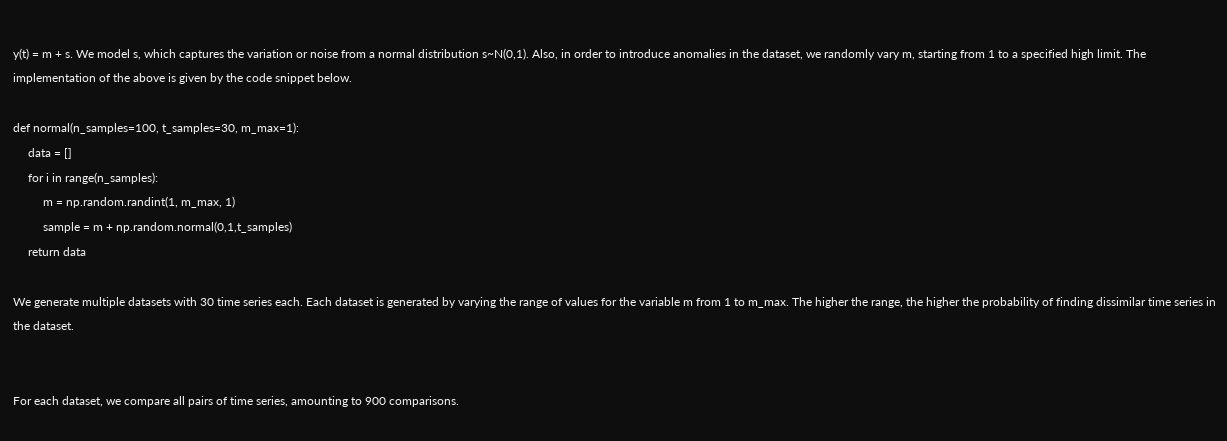y(t) = m + s. We model s, which captures the variation or noise from a normal distribution s~N(0,1). Also, in order to introduce anomalies in the dataset, we randomly vary m, starting from 1 to a specified high limit. The implementation of the above is given by the code snippet below.

def normal(n_samples=100, t_samples=30, m_max=1):
     data = []
     for i in range(n_samples):
          m = np.random.randint(1, m_max, 1)
          sample = m + np.random.normal(0,1,t_samples)
     return data

We generate multiple datasets with 30 time series each. Each dataset is generated by varying the range of values for the variable m from 1 to m_max. The higher the range, the higher the probability of finding dissimilar time series in the dataset.


For each dataset, we compare all pairs of time series, amounting to 900 comparisons.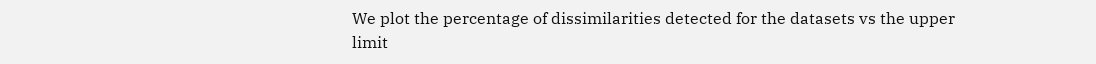We plot the percentage of dissimilarities detected for the datasets vs the upper limit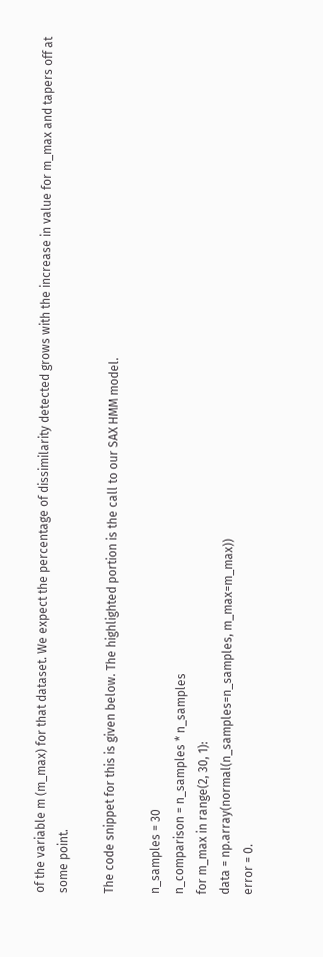of the variable m (m_max) for that dataset. We expect the percentage of dissimilarity detected grows with the increase in value for m_max and tapers off at some point.

The code snippet for this is given below. The highlighted portion is the call to our SAX HMM model.

n_samples = 30
n_comparison = n_samples * n_samples
for m_max in range(2, 30, 1):
data = np.array(normal(n_samples=n_samples, m_max=m_max))
error = 0.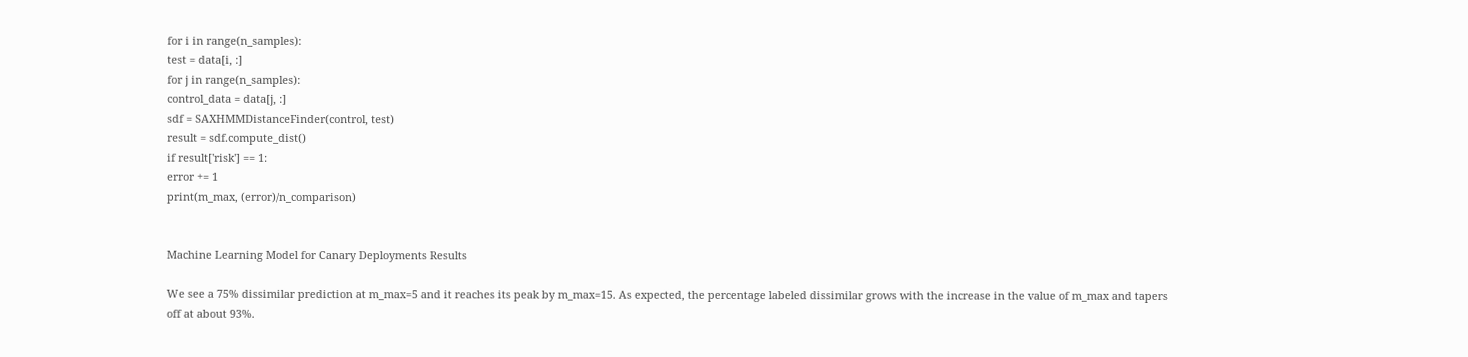for i in range(n_samples):
test = data[i, :]
for j in range(n_samples):
control_data = data[j, :]
sdf = SAXHMMDistanceFinder(control, test)
result = sdf.compute_dist()
if result['risk'] == 1:
error += 1
print(m_max, (error)/n_comparison)


Machine Learning Model for Canary Deployments Results

We see a 75% dissimilar prediction at m_max=5 and it reaches its peak by m_max=15. As expected, the percentage labeled dissimilar grows with the increase in the value of m_max and tapers off at about 93%.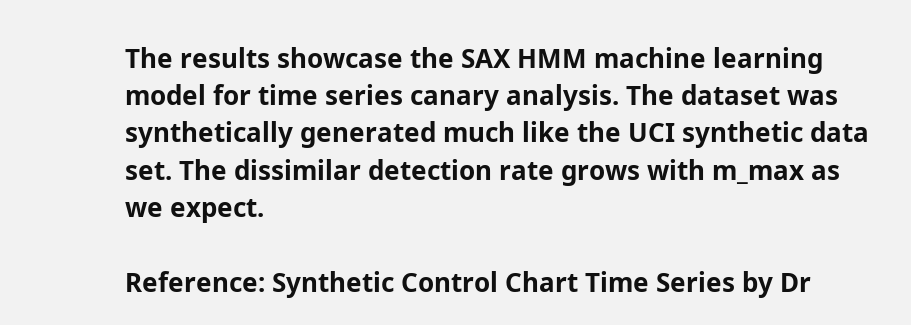The results showcase the SAX HMM machine learning model for time series canary analysis. The dataset was synthetically generated much like the UCI synthetic data set. The dissimilar detection rate grows with m_max as we expect.

Reference: Synthetic Control Chart Time Series by Dr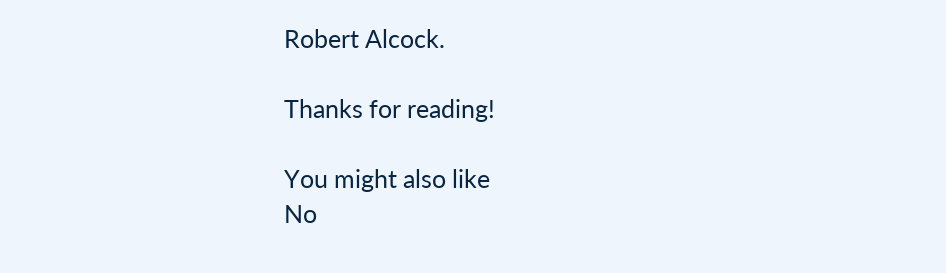Robert Alcock.

Thanks for reading!

You might also like
No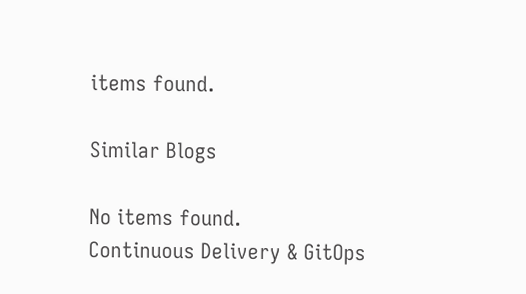items found.

Similar Blogs

No items found.
Continuous Delivery & GitOps